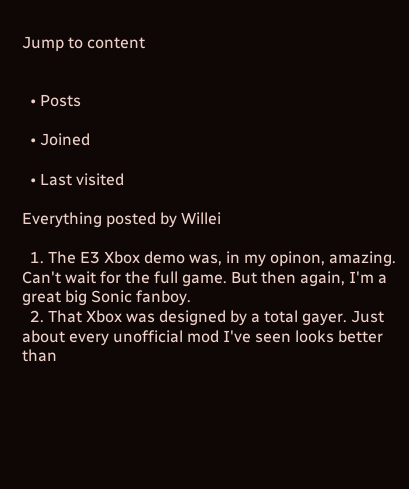Jump to content


  • Posts

  • Joined

  • Last visited

Everything posted by Willei

  1. The E3 Xbox demo was, in my opinon, amazing. Can't wait for the full game. But then again, I'm a great big Sonic fanboy.
  2. That Xbox was designed by a total gayer. Just about every unofficial mod I've seen looks better than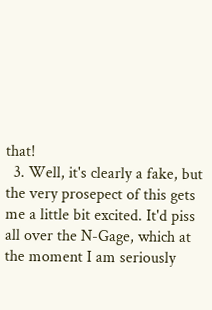that!
  3. Well, it's clearly a fake, but the very prosepect of this gets me a little bit excited. It'd piss all over the N-Gage, which at the moment I am seriously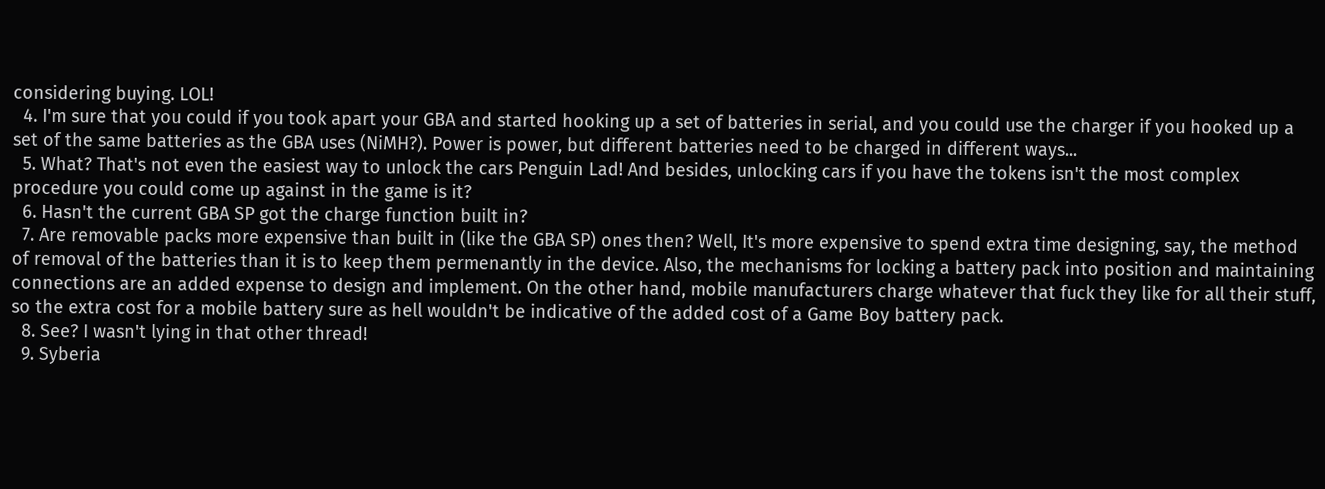considering buying. LOL!
  4. I'm sure that you could if you took apart your GBA and started hooking up a set of batteries in serial, and you could use the charger if you hooked up a set of the same batteries as the GBA uses (NiMH?). Power is power, but different batteries need to be charged in different ways...
  5. What? That's not even the easiest way to unlock the cars Penguin Lad! And besides, unlocking cars if you have the tokens isn't the most complex procedure you could come up against in the game is it?
  6. Hasn't the current GBA SP got the charge function built in?
  7. Are removable packs more expensive than built in (like the GBA SP) ones then? Well, It's more expensive to spend extra time designing, say, the method of removal of the batteries than it is to keep them permenantly in the device. Also, the mechanisms for locking a battery pack into position and maintaining connections are an added expense to design and implement. On the other hand, mobile manufacturers charge whatever that fuck they like for all their stuff, so the extra cost for a mobile battery sure as hell wouldn't be indicative of the added cost of a Game Boy battery pack.
  8. See? I wasn't lying in that other thread!
  9. Syberia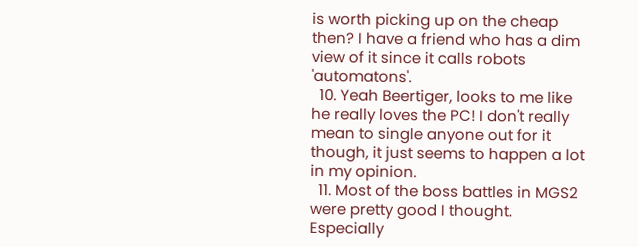is worth picking up on the cheap then? I have a friend who has a dim view of it since it calls robots 'automatons'.
  10. Yeah Beertiger, looks to me like he really loves the PC! I don't really mean to single anyone out for it though, it just seems to happen a lot in my opinion.
  11. Most of the boss battles in MGS2 were pretty good I thought. Especially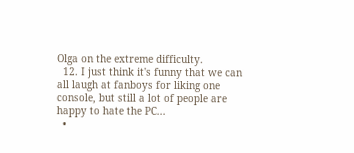Olga on the extreme difficulty.
  12. I just think it's funny that we can all laugh at fanboys for liking one console, but still a lot of people are happy to hate the PC...
  •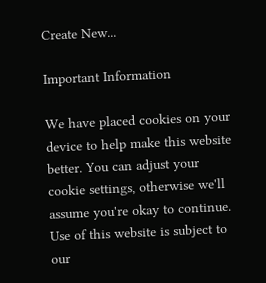Create New...

Important Information

We have placed cookies on your device to help make this website better. You can adjust your cookie settings, otherwise we'll assume you're okay to continue. Use of this website is subject to our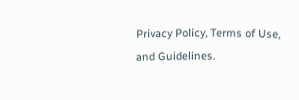Privacy Policy, Terms of Use, and Guidelines.